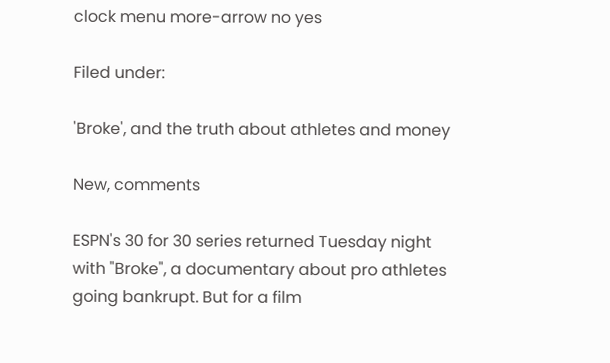clock menu more-arrow no yes

Filed under:

'Broke', and the truth about athletes and money

New, comments

ESPN's 30 for 30 series returned Tuesday night with "Broke", a documentary about pro athletes going bankrupt. But for a film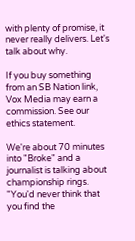with plenty of promise, it never really delivers. Let's talk about why.

If you buy something from an SB Nation link, Vox Media may earn a commission. See our ethics statement.

We're about 70 minutes into "Broke" and a journalist is talking about championship rings. "You'd never think that you find the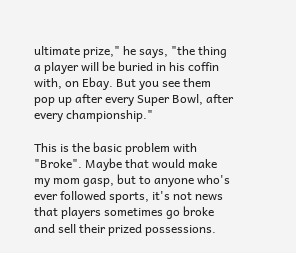ultimate prize," he says, "the thing a player will be buried in his coffin with, on Ebay. But you see them pop up after every Super Bowl, after every championship."

This is the basic problem with "Broke". Maybe that would make my mom gasp, but to anyone who's ever followed sports, it's not news that players sometimes go broke and sell their prized possessions.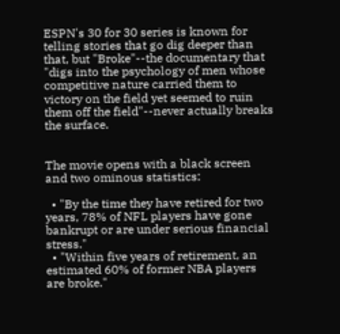ESPN's 30 for 30 series is known for telling stories that go dig deeper than that, but "Broke"--the documentary that "digs into the psychology of men whose competitive nature carried them to victory on the field yet seemed to ruin them off the field"--never actually breaks the surface.


The movie opens with a black screen and two ominous statistics:

  • "By the time they have retired for two years, 78% of NFL players have gone bankrupt or are under serious financial stress."
  • "Within five years of retirement, an estimated 60% of former NBA players are broke."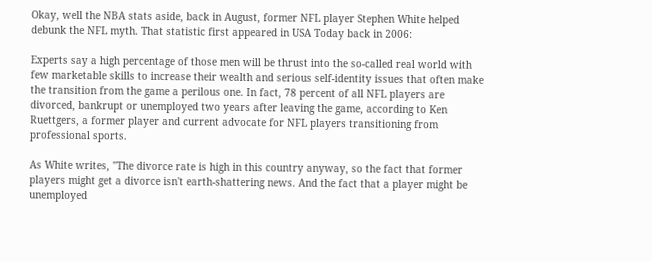Okay, well the NBA stats aside, back in August, former NFL player Stephen White helped debunk the NFL myth. That statistic first appeared in USA Today back in 2006:

Experts say a high percentage of those men will be thrust into the so-called real world with few marketable skills to increase their wealth and serious self-identity issues that often make the transition from the game a perilous one. In fact, 78 percent of all NFL players are divorced, bankrupt or unemployed two years after leaving the game, according to Ken Ruettgers, a former player and current advocate for NFL players transitioning from professional sports.

As White writes, "The divorce rate is high in this country anyway, so the fact that former players might get a divorce isn't earth-shattering news. And the fact that a player might be unemployed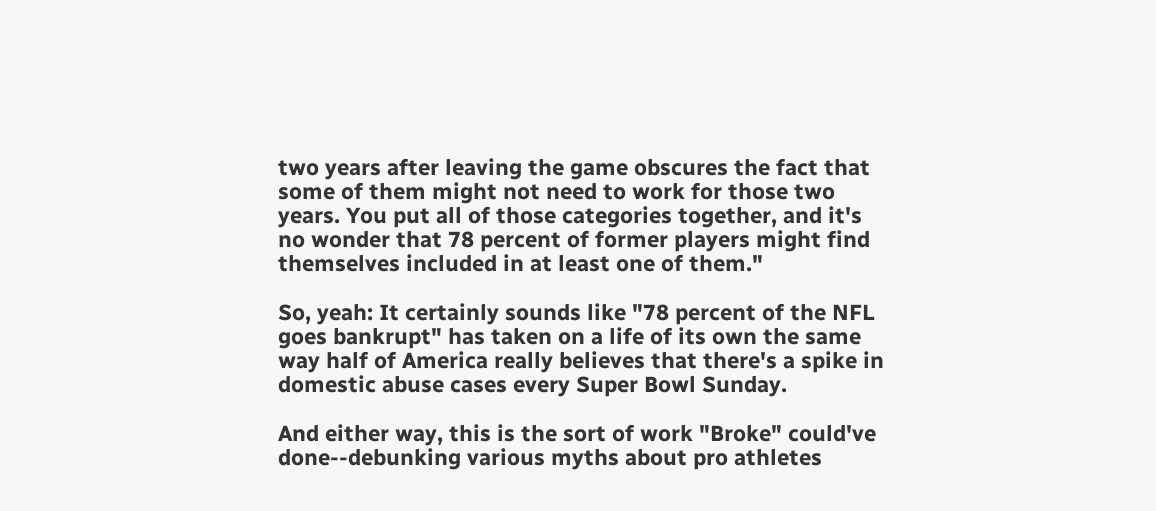two years after leaving the game obscures the fact that some of them might not need to work for those two years. You put all of those categories together, and it's no wonder that 78 percent of former players might find themselves included in at least one of them."

So, yeah: It certainly sounds like "78 percent of the NFL goes bankrupt" has taken on a life of its own the same way half of America really believes that there's a spike in domestic abuse cases every Super Bowl Sunday.

And either way, this is the sort of work "Broke" could've done--debunking various myths about pro athletes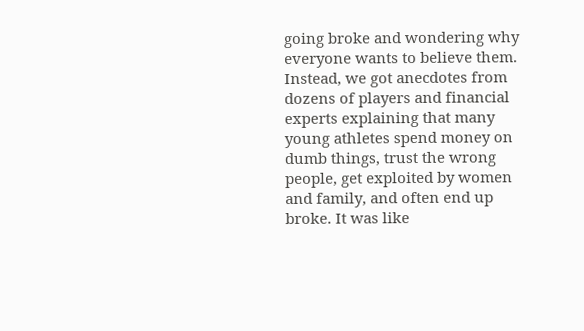going broke and wondering why everyone wants to believe them. Instead, we got anecdotes from dozens of players and financial experts explaining that many young athletes spend money on dumb things, trust the wrong people, get exploited by women and family, and often end up broke. It was like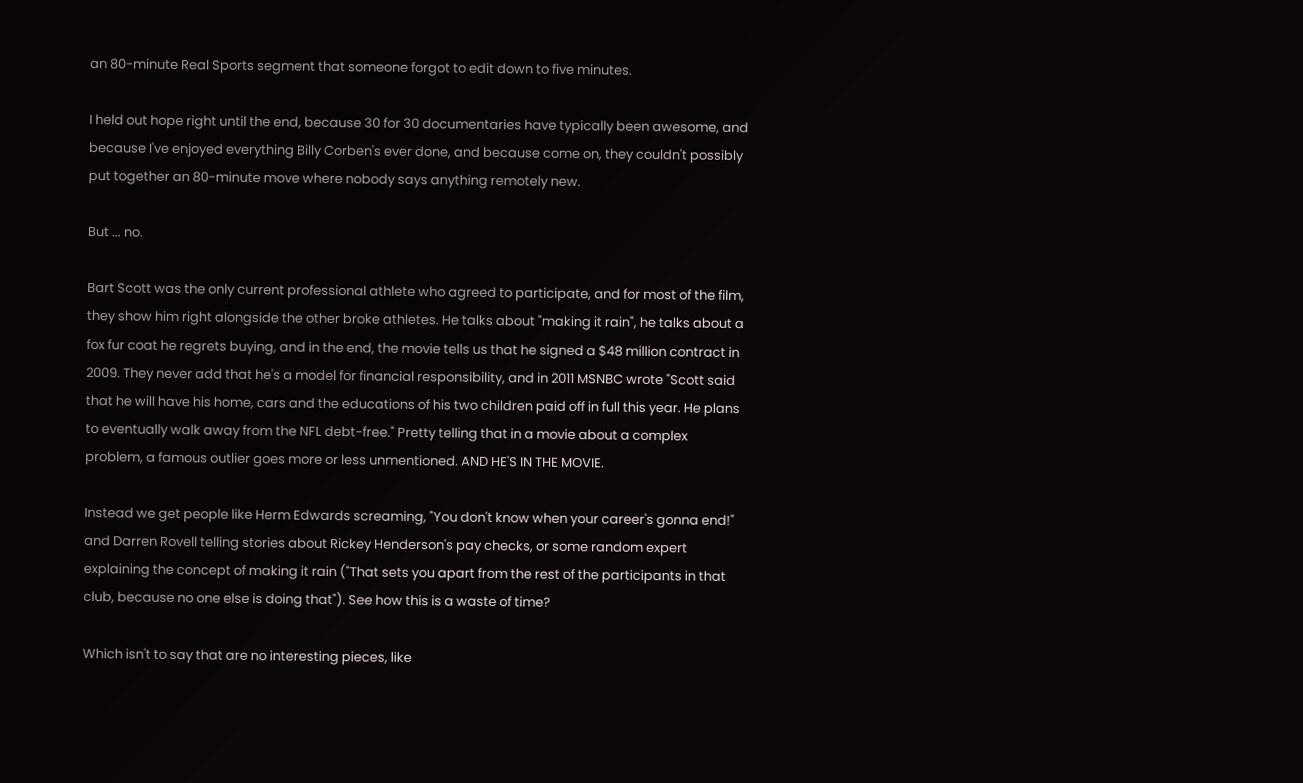an 80-minute Real Sports segment that someone forgot to edit down to five minutes.

I held out hope right until the end, because 30 for 30 documentaries have typically been awesome, and because I've enjoyed everything Billy Corben's ever done, and because come on, they couldn't possibly put together an 80-minute move where nobody says anything remotely new.

But ... no.

Bart Scott was the only current professional athlete who agreed to participate, and for most of the film, they show him right alongside the other broke athletes. He talks about "making it rain", he talks about a fox fur coat he regrets buying, and in the end, the movie tells us that he signed a $48 million contract in 2009. They never add that he's a model for financial responsibility, and in 2011 MSNBC wrote "Scott said that he will have his home, cars and the educations of his two children paid off in full this year. He plans to eventually walk away from the NFL debt-free." Pretty telling that in a movie about a complex problem, a famous outlier goes more or less unmentioned. AND HE'S IN THE MOVIE.

Instead we get people like Herm Edwards screaming, "You don't know when your career's gonna end!" and Darren Rovell telling stories about Rickey Henderson's pay checks, or some random expert explaining the concept of making it rain ("That sets you apart from the rest of the participants in that club, because no one else is doing that"). See how this is a waste of time?

Which isn't to say that are no interesting pieces, like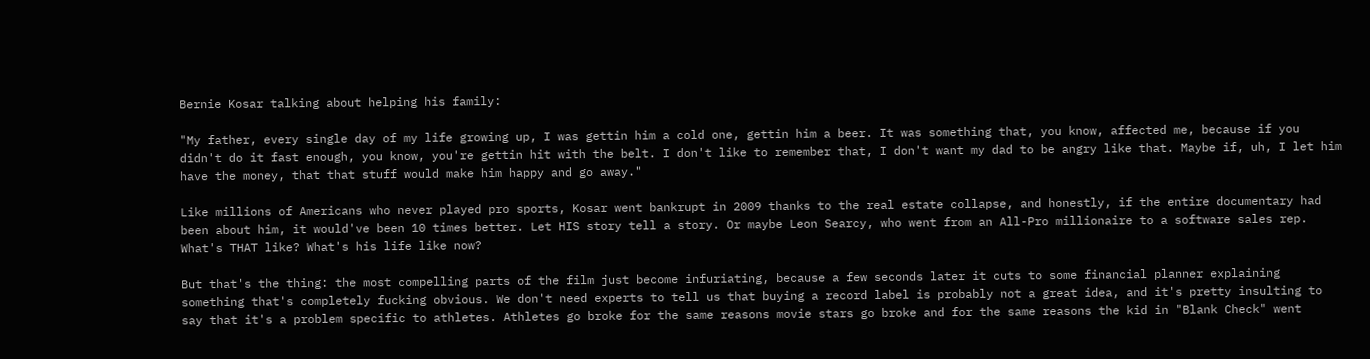Bernie Kosar talking about helping his family:

"My father, every single day of my life growing up, I was gettin him a cold one, gettin him a beer. It was something that, you know, affected me, because if you didn't do it fast enough, you know, you're gettin hit with the belt. I don't like to remember that, I don't want my dad to be angry like that. Maybe if, uh, I let him have the money, that that stuff would make him happy and go away."

Like millions of Americans who never played pro sports, Kosar went bankrupt in 2009 thanks to the real estate collapse, and honestly, if the entire documentary had been about him, it would've been 10 times better. Let HIS story tell a story. Or maybe Leon Searcy, who went from an All-Pro millionaire to a software sales rep. What's THAT like? What's his life like now?

But that's the thing: the most compelling parts of the film just become infuriating, because a few seconds later it cuts to some financial planner explaining something that's completely fucking obvious. We don't need experts to tell us that buying a record label is probably not a great idea, and it's pretty insulting to say that it's a problem specific to athletes. Athletes go broke for the same reasons movie stars go broke and for the same reasons the kid in "Blank Check" went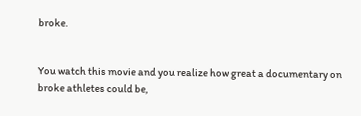broke.


You watch this movie and you realize how great a documentary on broke athletes could be,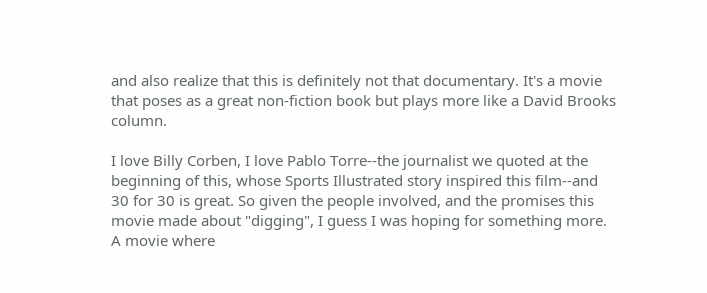and also realize that this is definitely not that documentary. It's a movie that poses as a great non-fiction book but plays more like a David Brooks column.

I love Billy Corben, I love Pablo Torre--the journalist we quoted at the beginning of this, whose Sports Illustrated story inspired this film--and 30 for 30 is great. So given the people involved, and the promises this movie made about "digging", I guess I was hoping for something more. A movie where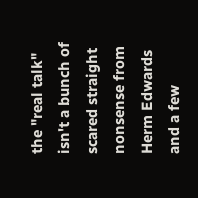the "real talk" isn't a bunch of scared straight nonsense from Herm Edwards and a few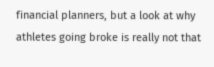financial planners, but a look at why athletes going broke is really not that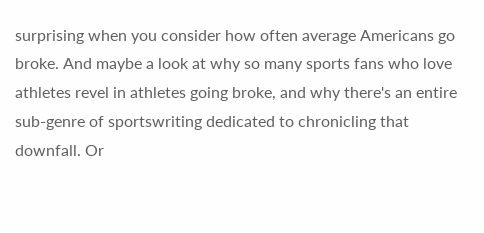surprising when you consider how often average Americans go broke. And maybe a look at why so many sports fans who love athletes revel in athletes going broke, and why there's an entire sub-genre of sportswriting dedicated to chronicling that downfall. Or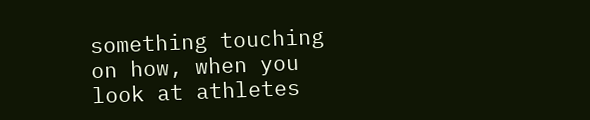something touching on how, when you look at athletes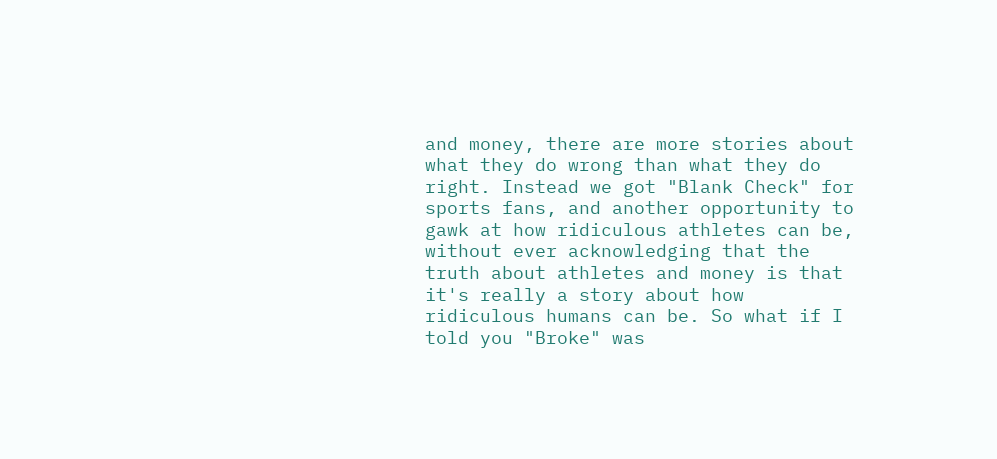and money, there are more stories about what they do wrong than what they do right. Instead we got "Blank Check" for sports fans, and another opportunity to gawk at how ridiculous athletes can be, without ever acknowledging that the truth about athletes and money is that it's really a story about how ridiculous humans can be. So what if I told you "Broke" was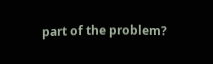part of the problem?